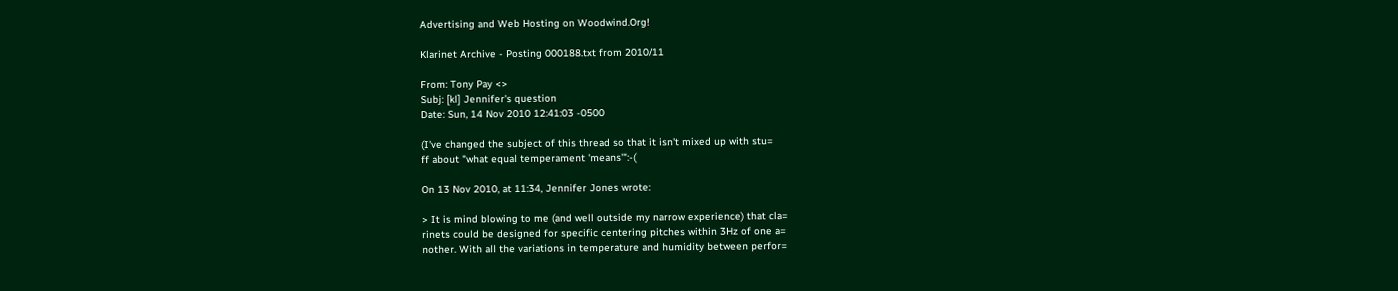Advertising and Web Hosting on Woodwind.Org!

Klarinet Archive - Posting 000188.txt from 2010/11

From: Tony Pay <>
Subj: [kl] Jennifer's question
Date: Sun, 14 Nov 2010 12:41:03 -0500

(I've changed the subject of this thread so that it isn't mixed up with stu=
ff about "what equal temperament 'means'":-(

On 13 Nov 2010, at 11:34, Jennifer Jones wrote:

> It is mind blowing to me (and well outside my narrow experience) that cla=
rinets could be designed for specific centering pitches within 3Hz of one a=
nother. With all the variations in temperature and humidity between perfor=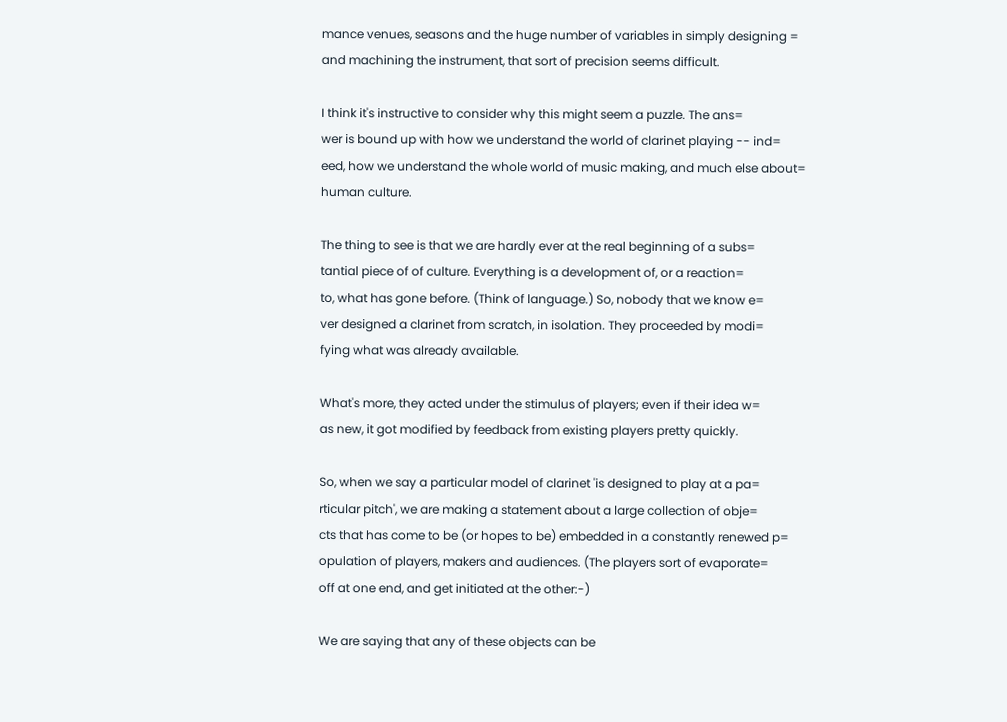mance venues, seasons and the huge number of variables in simply designing =
and machining the instrument, that sort of precision seems difficult.

I think it's instructive to consider why this might seem a puzzle. The ans=
wer is bound up with how we understand the world of clarinet playing -- ind=
eed, how we understand the whole world of music making, and much else about=
human culture.

The thing to see is that we are hardly ever at the real beginning of a subs=
tantial piece of of culture. Everything is a development of, or a reaction=
to, what has gone before. (Think of language.) So, nobody that we know e=
ver designed a clarinet from scratch, in isolation. They proceeded by modi=
fying what was already available.

What's more, they acted under the stimulus of players; even if their idea w=
as new, it got modified by feedback from existing players pretty quickly.

So, when we say a particular model of clarinet 'is designed to play at a pa=
rticular pitch', we are making a statement about a large collection of obje=
cts that has come to be (or hopes to be) embedded in a constantly renewed p=
opulation of players, makers and audiences. (The players sort of evaporate=
off at one end, and get initiated at the other:-)

We are saying that any of these objects can be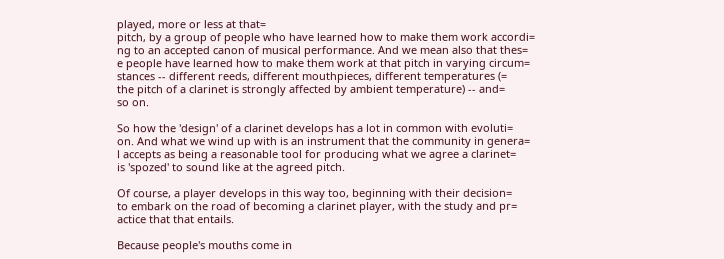played, more or less at that=
pitch, by a group of people who have learned how to make them work accordi=
ng to an accepted canon of musical performance. And we mean also that thes=
e people have learned how to make them work at that pitch in varying circum=
stances -- different reeds, different mouthpieces, different temperatures (=
the pitch of a clarinet is strongly affected by ambient temperature) -- and=
so on.

So how the 'design' of a clarinet develops has a lot in common with evoluti=
on. And what we wind up with is an instrument that the community in genera=
l accepts as being a reasonable tool for producing what we agree a clarinet=
is 'spozed' to sound like at the agreed pitch.

Of course, a player develops in this way too, beginning with their decision=
to embark on the road of becoming a clarinet player, with the study and pr=
actice that that entails.

Because people's mouths come in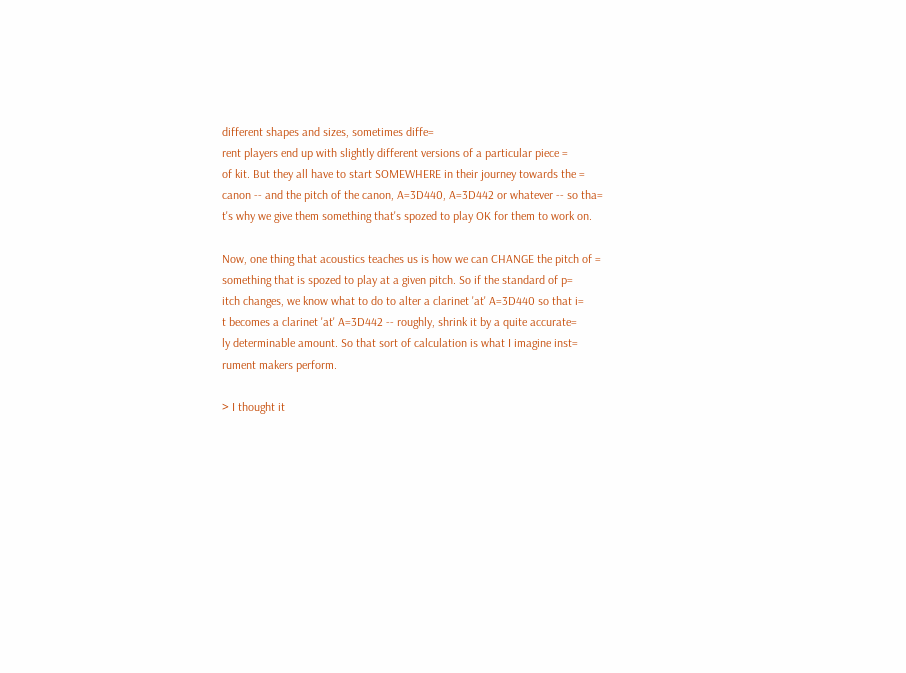different shapes and sizes, sometimes diffe=
rent players end up with slightly different versions of a particular piece =
of kit. But they all have to start SOMEWHERE in their journey towards the =
canon -- and the pitch of the canon, A=3D440, A=3D442 or whatever -- so tha=
t's why we give them something that's spozed to play OK for them to work on.

Now, one thing that acoustics teaches us is how we can CHANGE the pitch of =
something that is spozed to play at a given pitch. So if the standard of p=
itch changes, we know what to do to alter a clarinet 'at' A=3D440 so that i=
t becomes a clarinet 'at' A=3D442 -- roughly, shrink it by a quite accurate=
ly determinable amount. So that sort of calculation is what I imagine inst=
rument makers perform.

> I thought it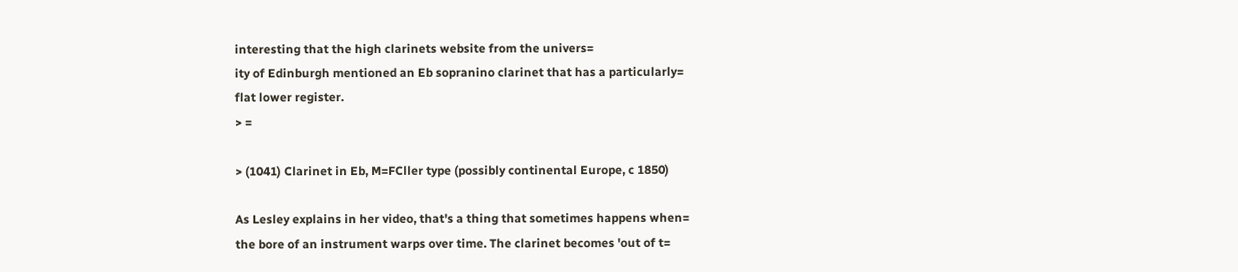interesting that the high clarinets website from the univers=
ity of Edinburgh mentioned an Eb sopranino clarinet that has a particularly=
flat lower register.
> =

> (1041) Clarinet in Eb, M=FCller type (possibly continental Europe, c 1850)

As Lesley explains in her video, that's a thing that sometimes happens when=
the bore of an instrument warps over time. The clarinet becomes 'out of t=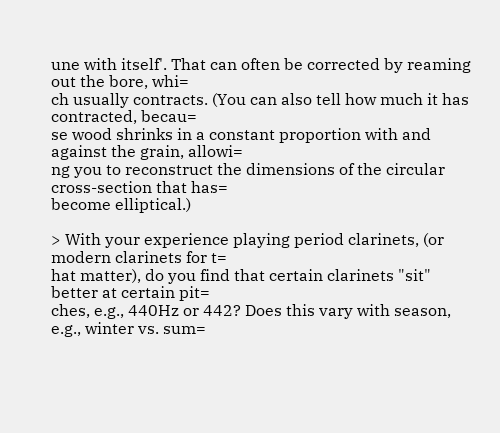une with itself'. That can often be corrected by reaming out the bore, whi=
ch usually contracts. (You can also tell how much it has contracted, becau=
se wood shrinks in a constant proportion with and against the grain, allowi=
ng you to reconstruct the dimensions of the circular cross-section that has=
become elliptical.)

> With your experience playing period clarinets, (or modern clarinets for t=
hat matter), do you find that certain clarinets "sit" better at certain pit=
ches, e.g., 440Hz or 442? Does this vary with season, e.g., winter vs. sum=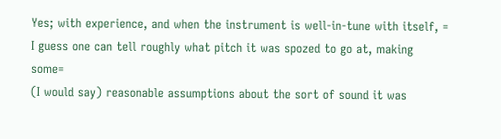Yes; with experience, and when the instrument is well-in-tune with itself, =
I guess one can tell roughly what pitch it was spozed to go at, making some=
(I would say) reasonable assumptions about the sort of sound it was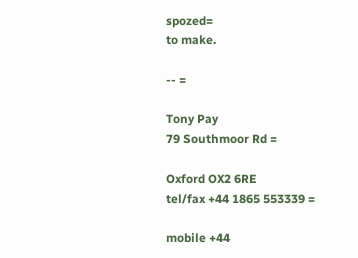spozed=
to make.

-- =

Tony Pay
79 Southmoor Rd =

Oxford OX2 6RE
tel/fax +44 1865 553339 =

mobile +44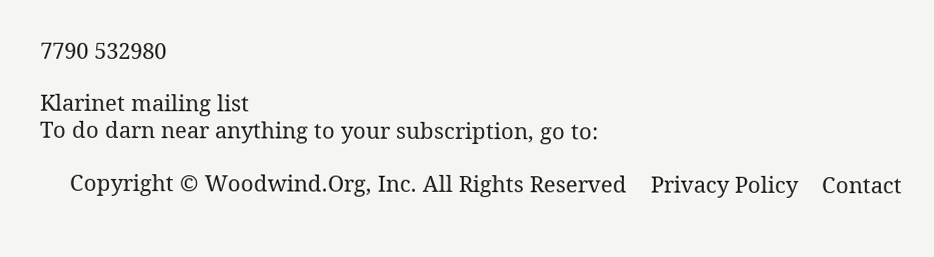7790 532980

Klarinet mailing list
To do darn near anything to your subscription, go to:

     Copyright © Woodwind.Org, Inc. All Rights Reserved    Privacy Policy    Contact